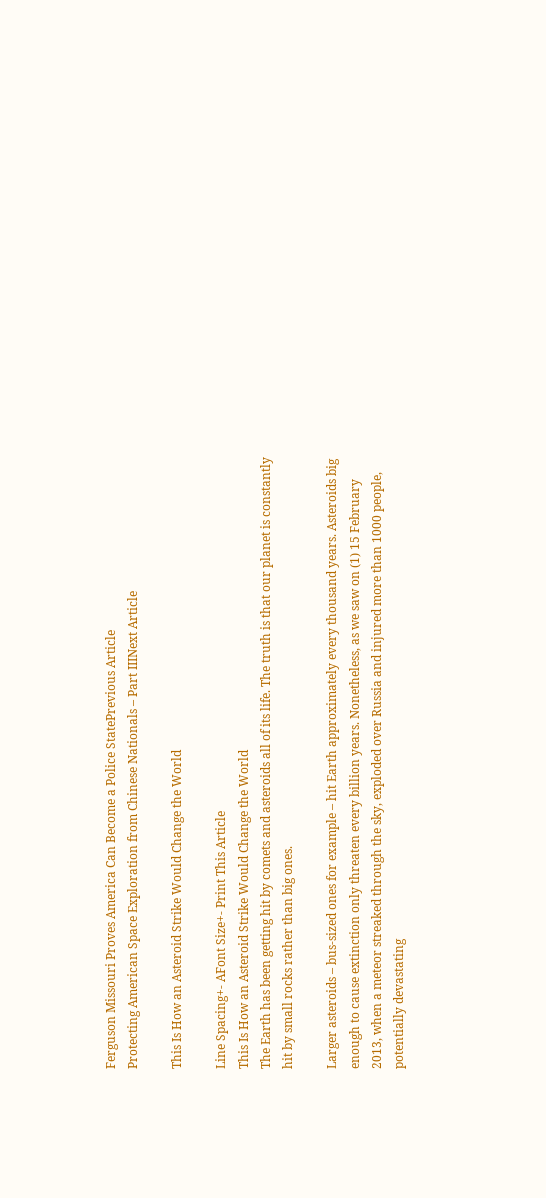Ferguson Missouri Proves America Can Become a Police StatePrevious Article
Protecting American Space Exploration from Chinese Nationals – Part IIINext Article

This Is How an Asteroid Strike Would Change the World

Line Spacing+- AFont Size+- Print This Article
This Is How an Asteroid Strike Would Change the World
The Earth has been getting hit by comets and asteroids all of its life. The truth is that our planet is constantly hit by small rocks rather than big ones.

Larger asteroids – bus-sized ones for example – hit Earth approximately every thousand years. Asteroids big enough to cause extinction only threaten every billion years. Nonetheless, as we saw on (1) 15 February 2013, when a meteor streaked through the sky, exploded over Russia and injured more than 1000 people, potentially devastating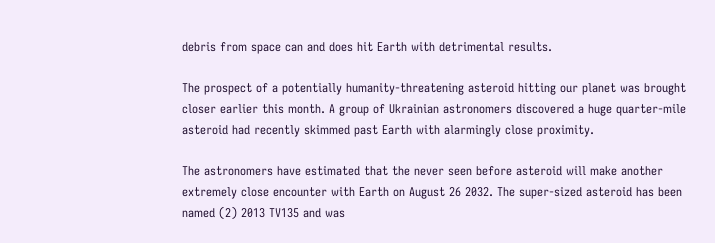debris from space can and does hit Earth with detrimental results.

The prospect of a potentially humanity-threatening asteroid hitting our planet was brought closer earlier this month. A group of Ukrainian astronomers discovered a huge quarter-mile asteroid had recently skimmed past Earth with alarmingly close proximity.

The astronomers have estimated that the never seen before asteroid will make another extremely close encounter with Earth on August 26 2032. The super-sized asteroid has been named (2) 2013 TV135 and was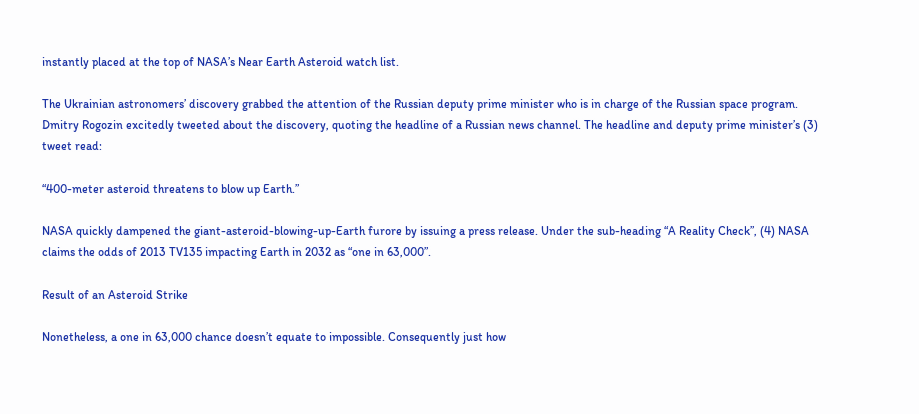instantly placed at the top of NASA’s Near Earth Asteroid watch list.

The Ukrainian astronomers’ discovery grabbed the attention of the Russian deputy prime minister who is in charge of the Russian space program. Dmitry Rogozin excitedly tweeted about the discovery, quoting the headline of a Russian news channel. The headline and deputy prime minister’s (3) tweet read:

“400-meter asteroid threatens to blow up Earth.”

NASA quickly dampened the giant-asteroid-blowing-up-Earth furore by issuing a press release. Under the sub-heading “A Reality Check”, (4) NASA claims the odds of 2013 TV135 impacting Earth in 2032 as “one in 63,000”.

Result of an Asteroid Strike

Nonetheless, a one in 63,000 chance doesn’t equate to impossible. Consequently just how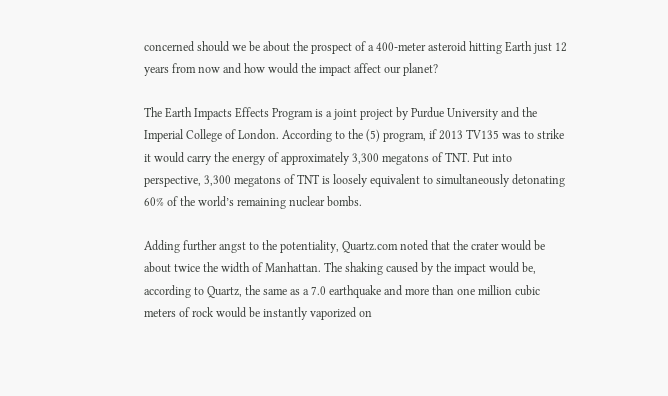concerned should we be about the prospect of a 400-meter asteroid hitting Earth just 12 years from now and how would the impact affect our planet?

The Earth Impacts Effects Program is a joint project by Purdue University and the Imperial College of London. According to the (5) program, if 2013 TV135 was to strike it would carry the energy of approximately 3,300 megatons of TNT. Put into perspective, 3,300 megatons of TNT is loosely equivalent to simultaneously detonating 60% of the world’s remaining nuclear bombs.

Adding further angst to the potentiality, Quartz.com noted that the crater would be about twice the width of Manhattan. The shaking caused by the impact would be, according to Quartz, the same as a 7.0 earthquake and more than one million cubic meters of rock would be instantly vaporized on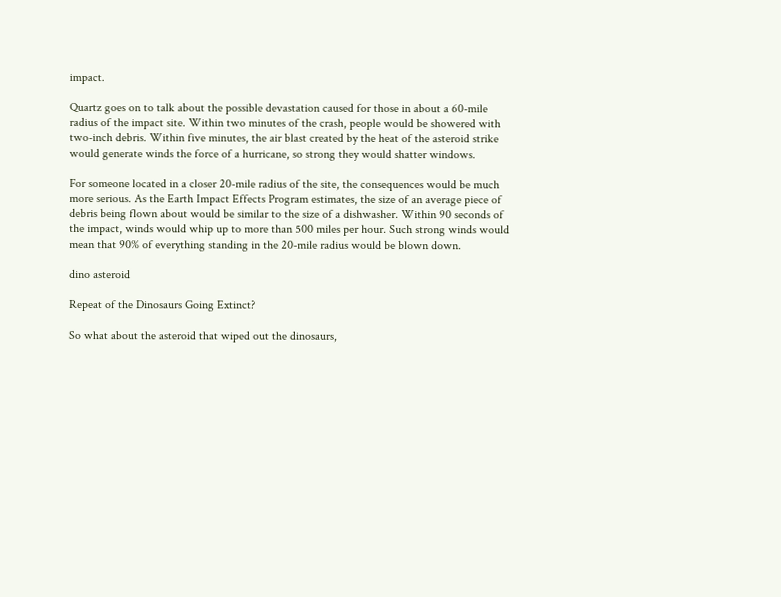impact.

Quartz goes on to talk about the possible devastation caused for those in about a 60-mile radius of the impact site. Within two minutes of the crash, people would be showered with two-inch debris. Within five minutes, the air blast created by the heat of the asteroid strike would generate winds the force of a hurricane, so strong they would shatter windows.

For someone located in a closer 20-mile radius of the site, the consequences would be much more serious. As the Earth Impact Effects Program estimates, the size of an average piece of debris being flown about would be similar to the size of a dishwasher. Within 90 seconds of the impact, winds would whip up to more than 500 miles per hour. Such strong winds would mean that 90% of everything standing in the 20-mile radius would be blown down.

dino asteroid

Repeat of the Dinosaurs Going Extinct?

So what about the asteroid that wiped out the dinosaurs,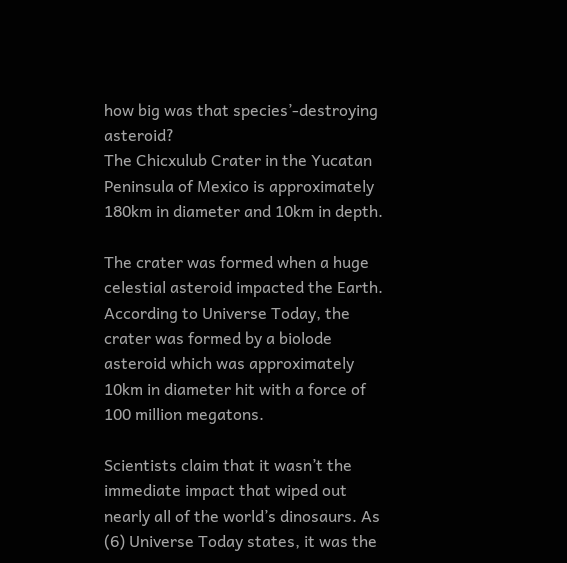how big was that species’-destroying asteroid?
The Chicxulub Crater in the Yucatan Peninsula of Mexico is approximately 180km in diameter and 10km in depth.

The crater was formed when a huge celestial asteroid impacted the Earth. According to Universe Today, the crater was formed by a biolode asteroid which was approximately 10km in diameter hit with a force of 100 million megatons.

Scientists claim that it wasn’t the immediate impact that wiped out nearly all of the world’s dinosaurs. As (6) Universe Today states, it was the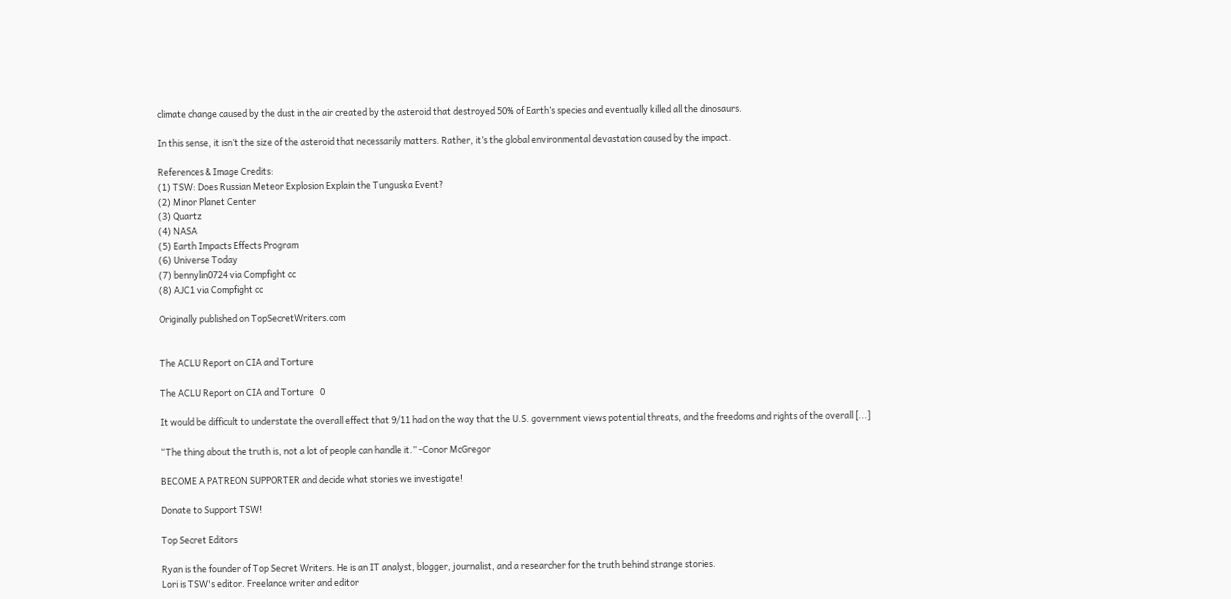climate change caused by the dust in the air created by the asteroid that destroyed 50% of Earth’s species and eventually killed all the dinosaurs.

In this sense, it isn’t the size of the asteroid that necessarily matters. Rather, it’s the global environmental devastation caused by the impact.

References & Image Credits:
(1) TSW: Does Russian Meteor Explosion Explain the Tunguska Event?
(2) Minor Planet Center
(3) Quartz
(4) NASA
(5) Earth Impacts Effects Program
(6) Universe Today
(7) bennylin0724 via Compfight cc
(8) AJC1 via Compfight cc

Originally published on TopSecretWriters.com


The ACLU Report on CIA and Torture

The ACLU Report on CIA and Torture   0

It would be difficult to understate the overall effect that 9/11 had on the way that the U.S. government views potential threats, and the freedoms and rights of the overall [...]

“The thing about the truth is, not a lot of people can handle it.” -Conor McGregor

BECOME A PATREON SUPPORTER and decide what stories we investigate!

Donate to Support TSW!

Top Secret Editors

Ryan is the founder of Top Secret Writers. He is an IT analyst, blogger, journalist, and a researcher for the truth behind strange stories.
Lori is TSW's editor. Freelance writer and editor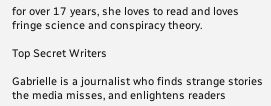for over 17 years, she loves to read and loves fringe science and conspiracy theory.

Top Secret Writers

Gabrielle is a journalist who finds strange stories the media misses, and enlightens readers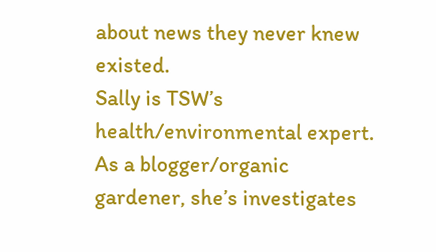about news they never knew existed.
Sally is TSW’s health/environmental expert. As a blogger/organic gardener, she’s investigates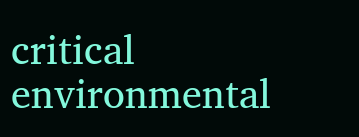critical environmental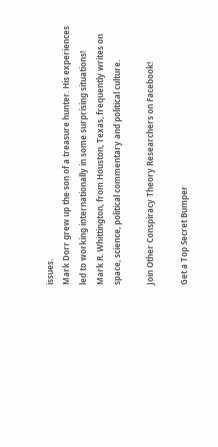issues.
Mark Dorr grew up the son of a treasure hunter. His experiences led to working internationally in some surprising situations!
Mark R. Whittington, from Houston, Texas, frequently writes on space, science, political commentary and political culture.

Join Other Conspiracy Theory Researchers on Facebook!

Get a Top Secret Bumper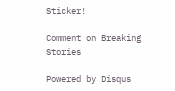Sticker!

Comment on Breaking Stories

Powered by Disqus